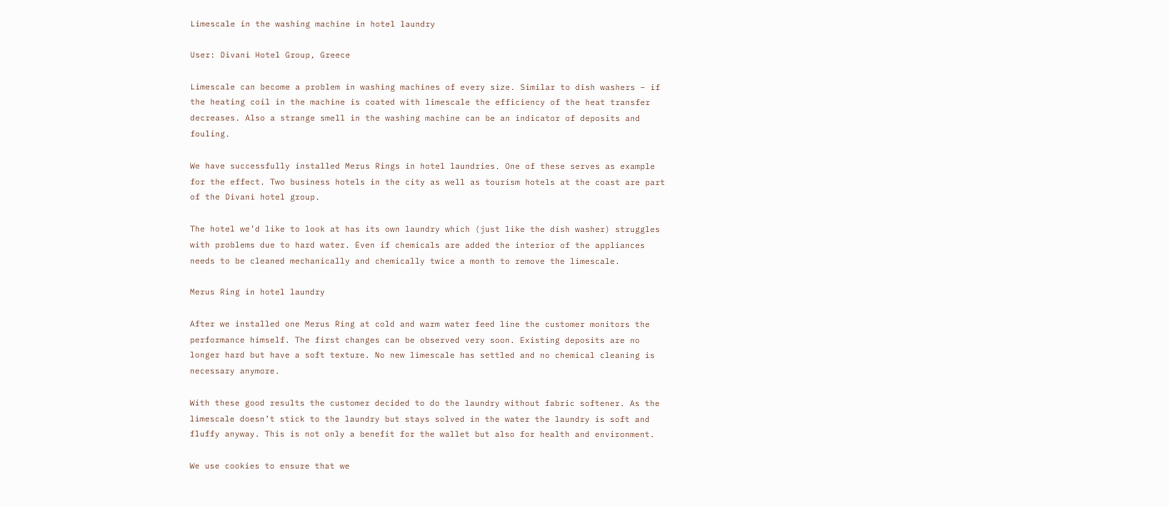Limescale in the washing machine in hotel laundry

User: Divani Hotel Group, Greece

Limescale can become a problem in washing machines of every size. Similar to dish washers – if the heating coil in the machine is coated with limescale the efficiency of the heat transfer decreases. Also a strange smell in the washing machine can be an indicator of deposits and fouling.

We have successfully installed Merus Rings in hotel laundries. One of these serves as example for the effect. Two business hotels in the city as well as tourism hotels at the coast are part of the Divani hotel group.

The hotel we’d like to look at has its own laundry which (just like the dish washer) struggles with problems due to hard water. Even if chemicals are added the interior of the appliances needs to be cleaned mechanically and chemically twice a month to remove the limescale.

Merus Ring in hotel laundry

After we installed one Merus Ring at cold and warm water feed line the customer monitors the performance himself. The first changes can be observed very soon. Existing deposits are no longer hard but have a soft texture. No new limescale has settled and no chemical cleaning is necessary anymore.

With these good results the customer decided to do the laundry without fabric softener. As the limescale doesn’t stick to the laundry but stays solved in the water the laundry is soft and fluffy anyway. This is not only a benefit for the wallet but also for health and environment.

We use cookies to ensure that we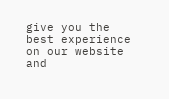give you the best experience on our website and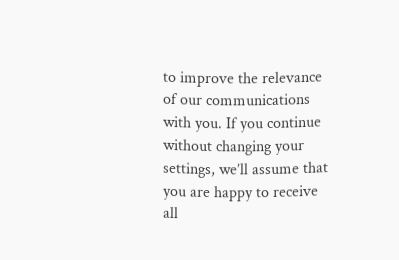to improve the relevance of our communications with you. If you continue without changing your settings, we’ll assume that you are happy to receive all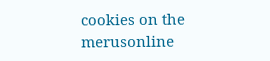cookies on the merusonline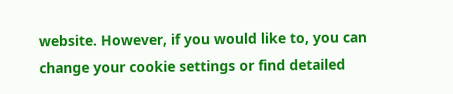website. However, if you would like to, you can change your cookie settings or find detailed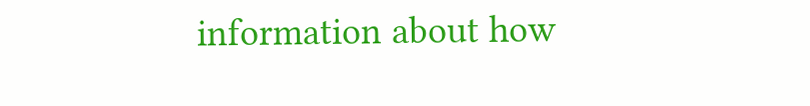information about how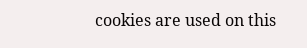cookies are used on this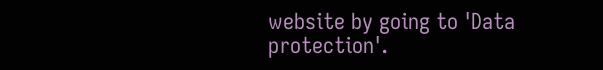website by going to 'Data protection'.